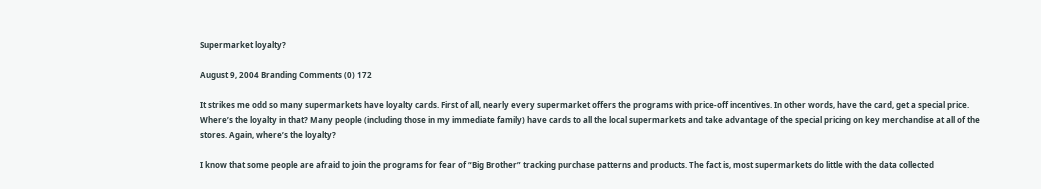Supermarket loyalty?

August 9, 2004 Branding Comments (0) 172

It strikes me odd so many supermarkets have loyalty cards. First of all, nearly every supermarket offers the programs with price-off incentives. In other words, have the card, get a special price. Where’s the loyalty in that? Many people (including those in my immediate family) have cards to all the local supermarkets and take advantage of the special pricing on key merchandise at all of the stores. Again, where’s the loyalty?

I know that some people are afraid to join the programs for fear of “Big Brother” tracking purchase patterns and products. The fact is, most supermarkets do little with the data collected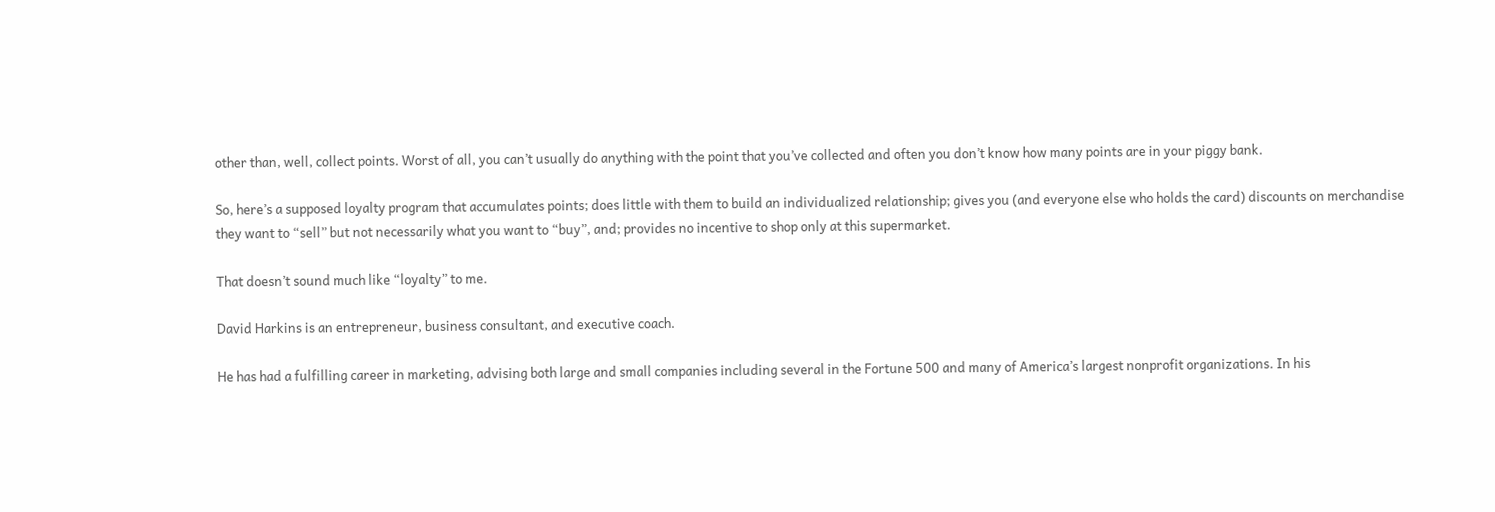other than, well, collect points. Worst of all, you can’t usually do anything with the point that you’ve collected and often you don’t know how many points are in your piggy bank.

So, here’s a supposed loyalty program that accumulates points; does little with them to build an individualized relationship; gives you (and everyone else who holds the card) discounts on merchandise they want to “sell” but not necessarily what you want to “buy”, and; provides no incentive to shop only at this supermarket.

That doesn’t sound much like “loyalty” to me.

David Harkins is an entrepreneur, business consultant, and executive coach.

He has had a fulfilling career in marketing, advising both large and small companies including several in the Fortune 500 and many of America’s largest nonprofit organizations. In his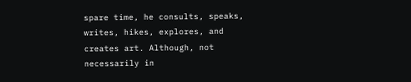spare time, he consults, speaks, writes, hikes, explores, and creates art. Although, not necessarily in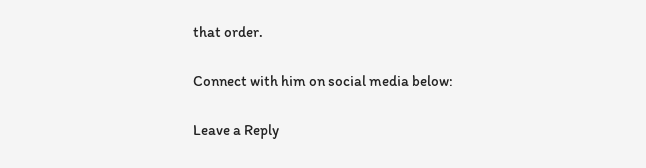that order.

Connect with him on social media below:

Leave a Reply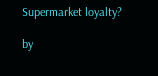Supermarket loyalty?

by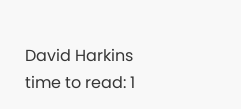David Harkins time to read: 1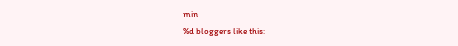min
%d bloggers like this: